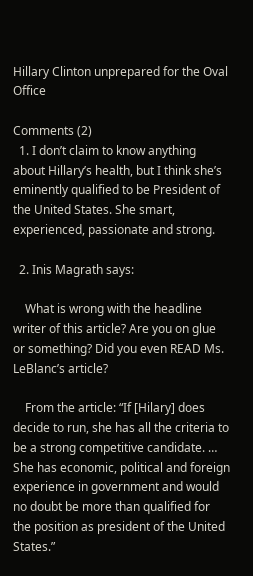Hillary Clinton unprepared for the Oval Office

Comments (2)
  1. I don’t claim to know anything about Hillary’s health, but I think she’s eminently qualified to be President of the United States. She smart, experienced, passionate and strong.

  2. Inis Magrath says:

    What is wrong with the headline writer of this article? Are you on glue or something? Did you even READ Ms. LeBlanc’s article?

    From the article: “If [Hilary] does decide to run, she has all the criteria to be a strong competitive candidate. … She has economic, political and foreign experience in government and would no doubt be more than qualified for the position as president of the United States.”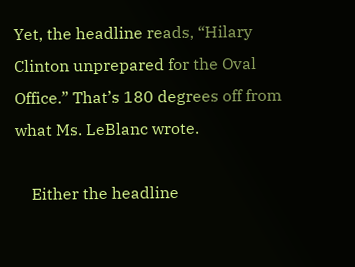Yet, the headline reads, “Hilary Clinton unprepared for the Oval Office.” That’s 180 degrees off from what Ms. LeBlanc wrote.

    Either the headline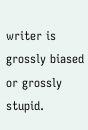writer is grossly biased or grossly stupid.